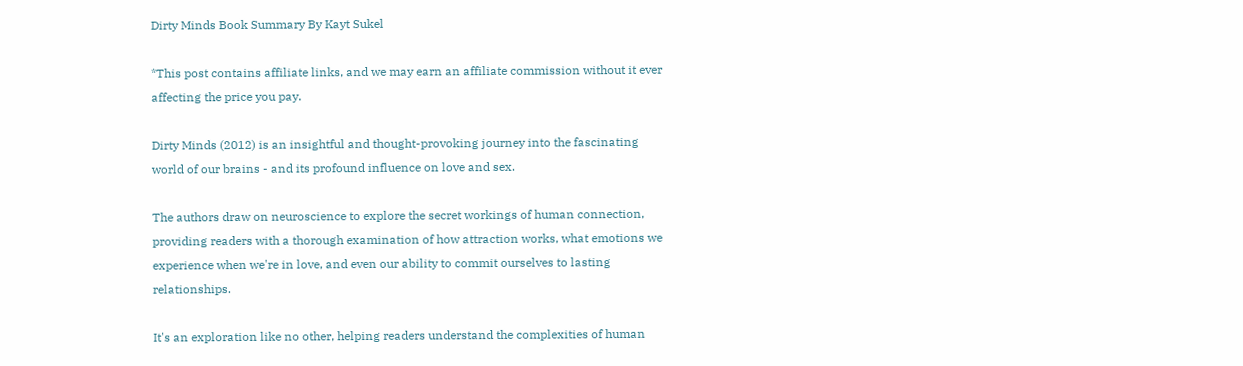Dirty Minds Book Summary By Kayt Sukel

*This post contains affiliate links, and we may earn an affiliate commission without it ever affecting the price you pay.

Dirty Minds (2012) is an insightful and thought-provoking journey into the fascinating world of our brains - and its profound influence on love and sex.

The authors draw on neuroscience to explore the secret workings of human connection, providing readers with a thorough examination of how attraction works, what emotions we experience when we're in love, and even our ability to commit ourselves to lasting relationships.

It's an exploration like no other, helping readers understand the complexities of human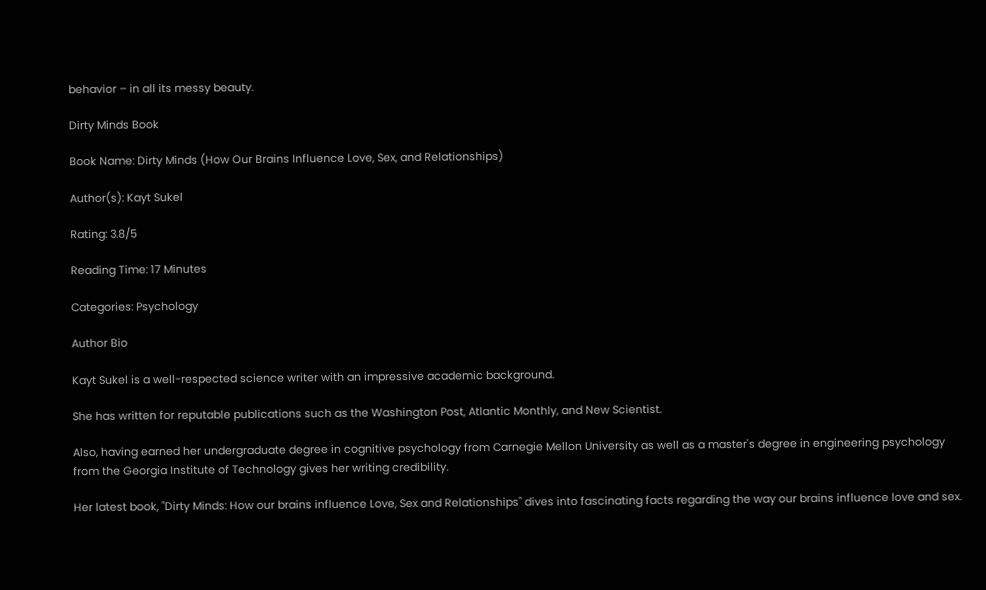behavior – in all its messy beauty.

Dirty Minds Book

Book Name: Dirty Minds (How Our Brains Influence Love, Sex, and Relationships)

Author(s): Kayt Sukel

Rating: 3.8/5

Reading Time: 17 Minutes

Categories: Psychology

Author Bio

Kayt Sukel is a well-respected science writer with an impressive academic background.

She has written for reputable publications such as the Washington Post, Atlantic Monthly, and New Scientist.

Also, having earned her undergraduate degree in cognitive psychology from Carnegie Mellon University as well as a master's degree in engineering psychology from the Georgia Institute of Technology gives her writing credibility.

Her latest book, "Dirty Minds: How our brains influence Love, Sex and Relationships" dives into fascinating facts regarding the way our brains influence love and sex.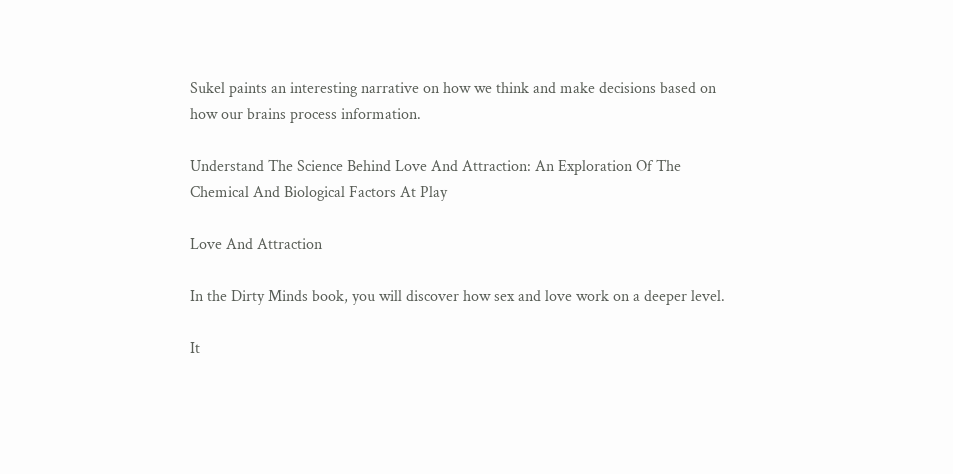Sukel paints an interesting narrative on how we think and make decisions based on how our brains process information.

Understand The Science Behind Love And Attraction: An Exploration Of The Chemical And Biological Factors At Play

Love And Attraction

In the Dirty Minds book, you will discover how sex and love work on a deeper level.

It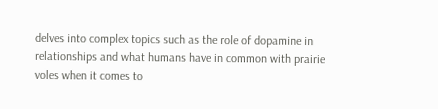delves into complex topics such as the role of dopamine in relationships and what humans have in common with prairie voles when it comes to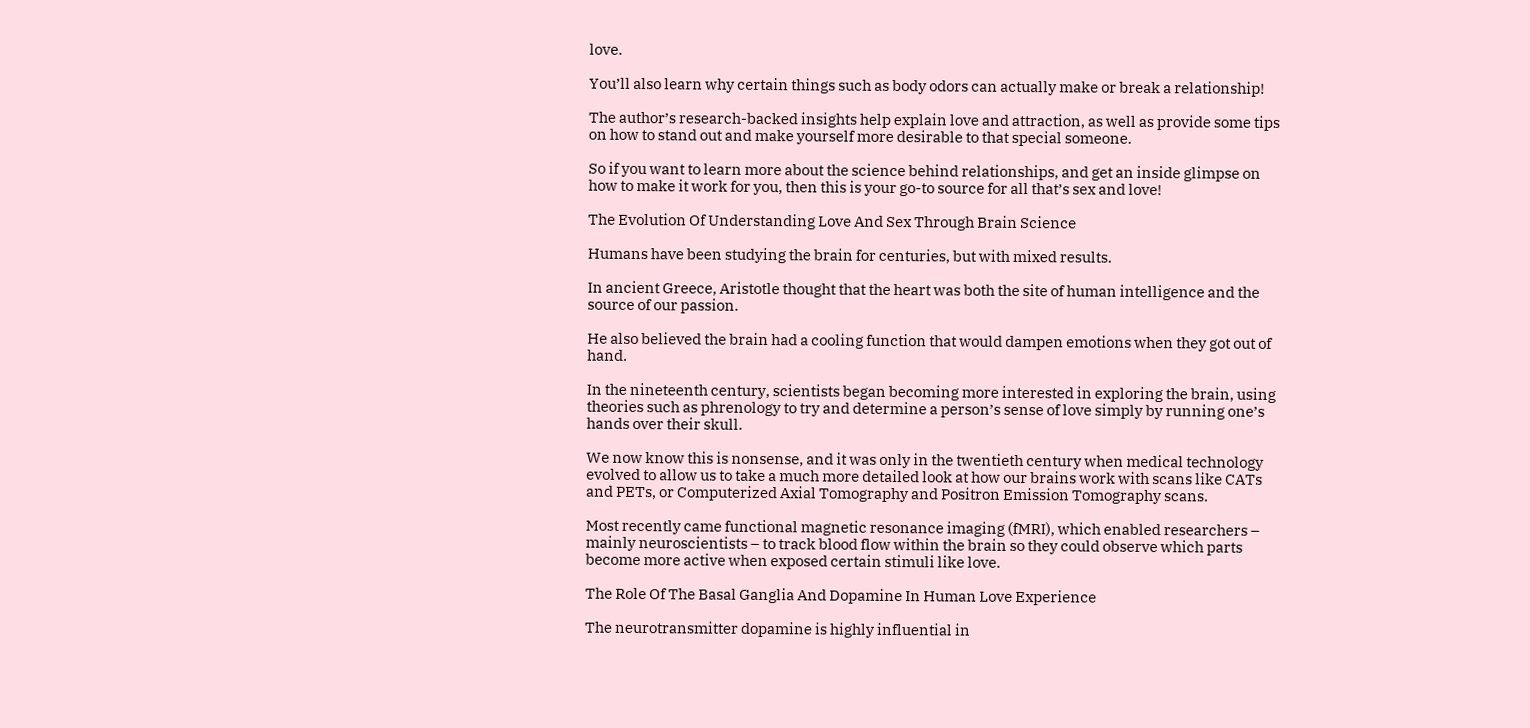love.

You’ll also learn why certain things such as body odors can actually make or break a relationship!

The author’s research-backed insights help explain love and attraction, as well as provide some tips on how to stand out and make yourself more desirable to that special someone.

So if you want to learn more about the science behind relationships, and get an inside glimpse on how to make it work for you, then this is your go-to source for all that’s sex and love!

The Evolution Of Understanding Love And Sex Through Brain Science

Humans have been studying the brain for centuries, but with mixed results.

In ancient Greece, Aristotle thought that the heart was both the site of human intelligence and the source of our passion.

He also believed the brain had a cooling function that would dampen emotions when they got out of hand.

In the nineteenth century, scientists began becoming more interested in exploring the brain, using theories such as phrenology to try and determine a person’s sense of love simply by running one’s hands over their skull.

We now know this is nonsense, and it was only in the twentieth century when medical technology evolved to allow us to take a much more detailed look at how our brains work with scans like CATs and PETs, or Computerized Axial Tomography and Positron Emission Tomography scans.

Most recently came functional magnetic resonance imaging (fMRI), which enabled researchers – mainly neuroscientists – to track blood flow within the brain so they could observe which parts become more active when exposed certain stimuli like love.

The Role Of The Basal Ganglia And Dopamine In Human Love Experience

The neurotransmitter dopamine is highly influential in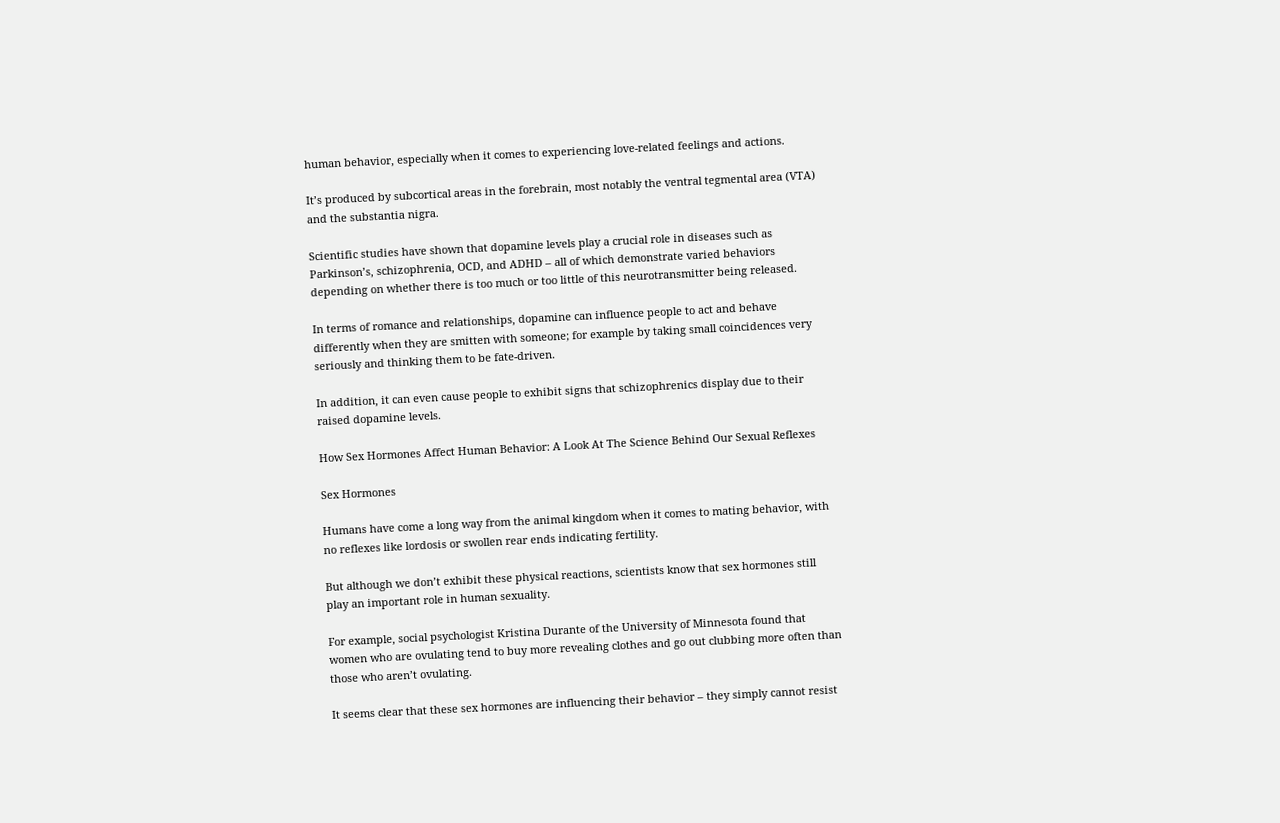human behavior, especially when it comes to experiencing love-related feelings and actions.

It’s produced by subcortical areas in the forebrain, most notably the ventral tegmental area (VTA) and the substantia nigra.

Scientific studies have shown that dopamine levels play a crucial role in diseases such as Parkinson’s, schizophrenia, OCD, and ADHD – all of which demonstrate varied behaviors depending on whether there is too much or too little of this neurotransmitter being released.

In terms of romance and relationships, dopamine can influence people to act and behave differently when they are smitten with someone; for example by taking small coincidences very seriously and thinking them to be fate-driven.

In addition, it can even cause people to exhibit signs that schizophrenics display due to their raised dopamine levels.

How Sex Hormones Affect Human Behavior: A Look At The Science Behind Our Sexual Reflexes

Sex Hormones

Humans have come a long way from the animal kingdom when it comes to mating behavior, with no reflexes like lordosis or swollen rear ends indicating fertility.

But although we don’t exhibit these physical reactions, scientists know that sex hormones still play an important role in human sexuality.

For example, social psychologist Kristina Durante of the University of Minnesota found that women who are ovulating tend to buy more revealing clothes and go out clubbing more often than those who aren’t ovulating.

It seems clear that these sex hormones are influencing their behavior – they simply cannot resist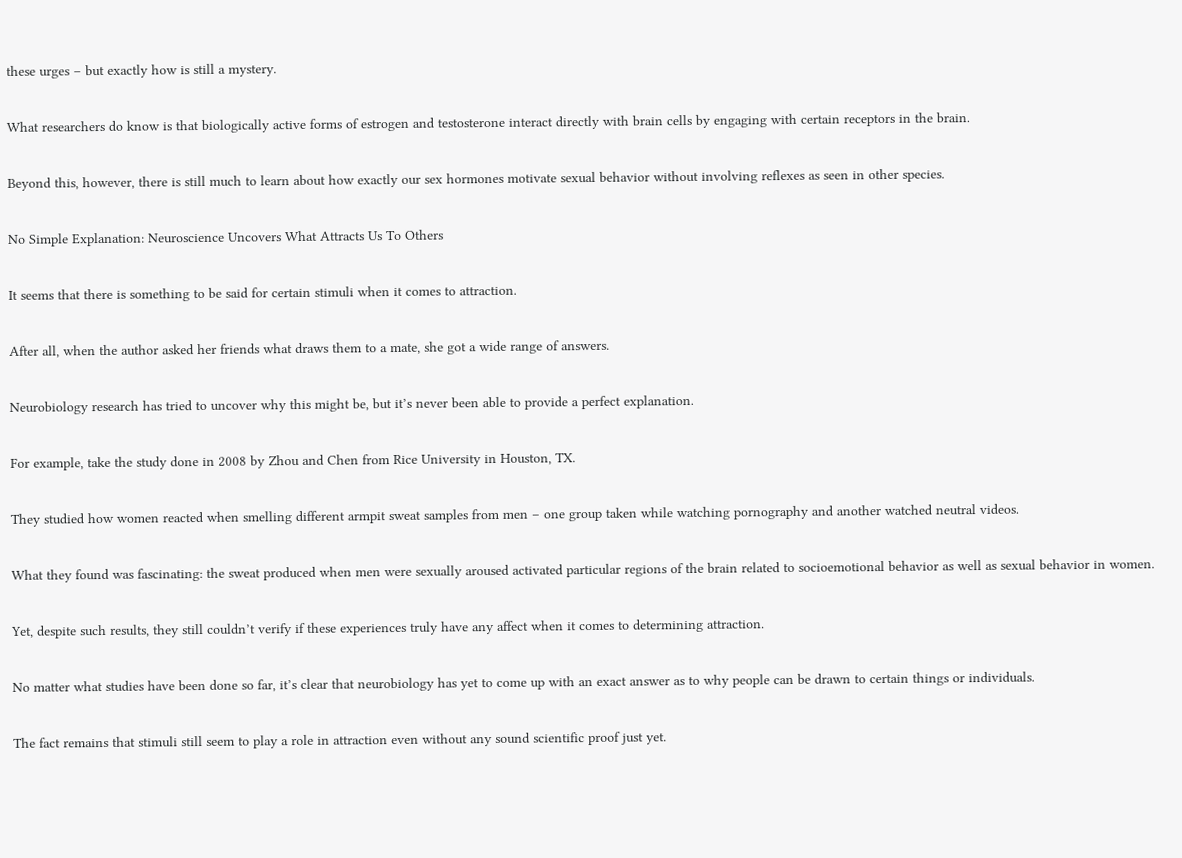these urges – but exactly how is still a mystery.

What researchers do know is that biologically active forms of estrogen and testosterone interact directly with brain cells by engaging with certain receptors in the brain.

Beyond this, however, there is still much to learn about how exactly our sex hormones motivate sexual behavior without involving reflexes as seen in other species.

No Simple Explanation: Neuroscience Uncovers What Attracts Us To Others

It seems that there is something to be said for certain stimuli when it comes to attraction.

After all, when the author asked her friends what draws them to a mate, she got a wide range of answers.

Neurobiology research has tried to uncover why this might be, but it’s never been able to provide a perfect explanation.

For example, take the study done in 2008 by Zhou and Chen from Rice University in Houston, TX.

They studied how women reacted when smelling different armpit sweat samples from men – one group taken while watching pornography and another watched neutral videos.

What they found was fascinating: the sweat produced when men were sexually aroused activated particular regions of the brain related to socioemotional behavior as well as sexual behavior in women.

Yet, despite such results, they still couldn’t verify if these experiences truly have any affect when it comes to determining attraction.

No matter what studies have been done so far, it’s clear that neurobiology has yet to come up with an exact answer as to why people can be drawn to certain things or individuals.

The fact remains that stimuli still seem to play a role in attraction even without any sound scientific proof just yet.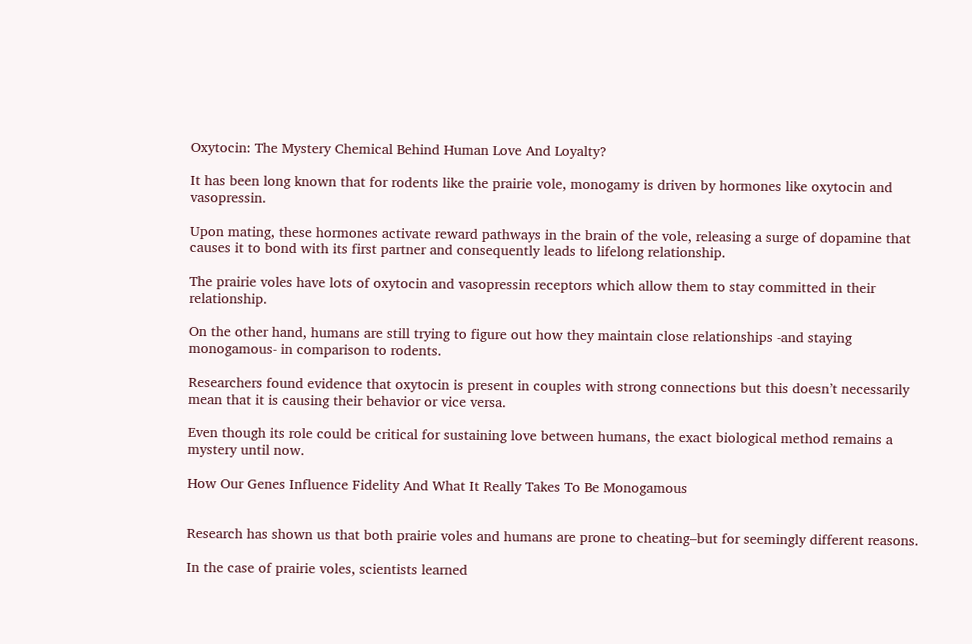Oxytocin: The Mystery Chemical Behind Human Love And Loyalty?

It has been long known that for rodents like the prairie vole, monogamy is driven by hormones like oxytocin and vasopressin.

Upon mating, these hormones activate reward pathways in the brain of the vole, releasing a surge of dopamine that causes it to bond with its first partner and consequently leads to lifelong relationship.

The prairie voles have lots of oxytocin and vasopressin receptors which allow them to stay committed in their relationship.

On the other hand, humans are still trying to figure out how they maintain close relationships -and staying monogamous- in comparison to rodents.

Researchers found evidence that oxytocin is present in couples with strong connections but this doesn’t necessarily mean that it is causing their behavior or vice versa.

Even though its role could be critical for sustaining love between humans, the exact biological method remains a mystery until now.

How Our Genes Influence Fidelity And What It Really Takes To Be Monogamous


Research has shown us that both prairie voles and humans are prone to cheating–but for seemingly different reasons.

In the case of prairie voles, scientists learned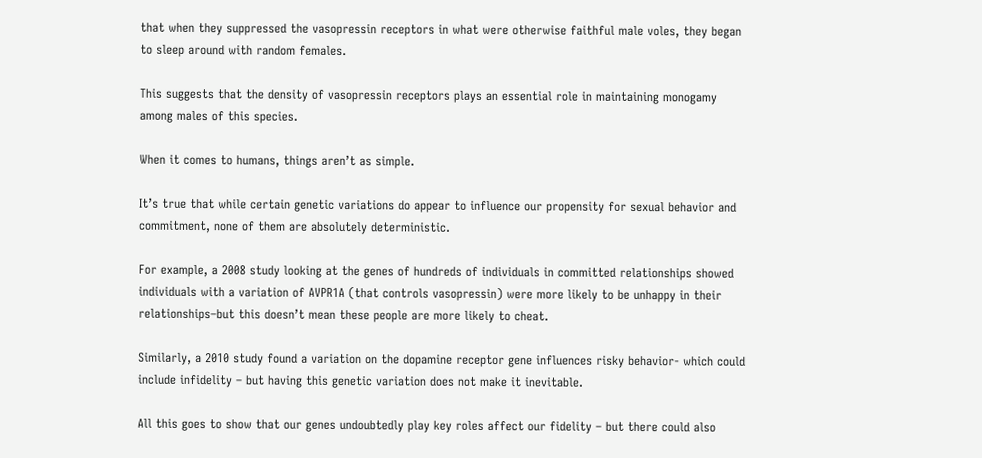that when they suppressed the vasopressin receptors in what were otherwise faithful male voles, they began to sleep around with random females.

This suggests that the density of vasopressin receptors plays an essential role in maintaining monogamy among males of this species.

When it comes to humans, things aren’t as simple.

It’s true that while certain genetic variations do appear to influence our propensity for sexual behavior and commitment, none of them are absolutely deterministic.

For example, a 2008 study looking at the genes of hundreds of individuals in committed relationships showed individuals with a variation of AVPR1A (that controls vasopressin) were more likely to be unhappy in their relationships–but this doesn’t mean these people are more likely to cheat.

Similarly, a 2010 study found a variation on the dopamine receptor gene influences risky behavior- which could include infidelity – but having this genetic variation does not make it inevitable.

All this goes to show that our genes undoubtedly play key roles affect our fidelity – but there could also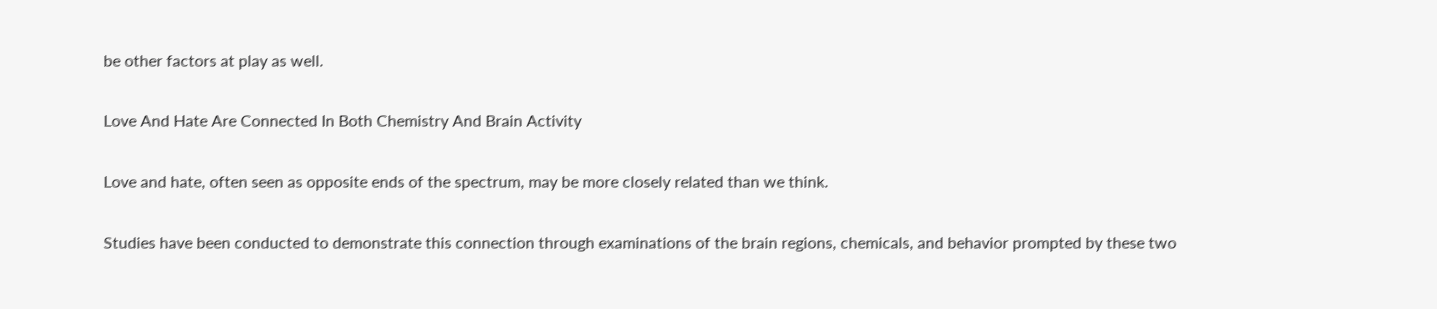be other factors at play as well.

Love And Hate Are Connected In Both Chemistry And Brain Activity

Love and hate, often seen as opposite ends of the spectrum, may be more closely related than we think.

Studies have been conducted to demonstrate this connection through examinations of the brain regions, chemicals, and behavior prompted by these two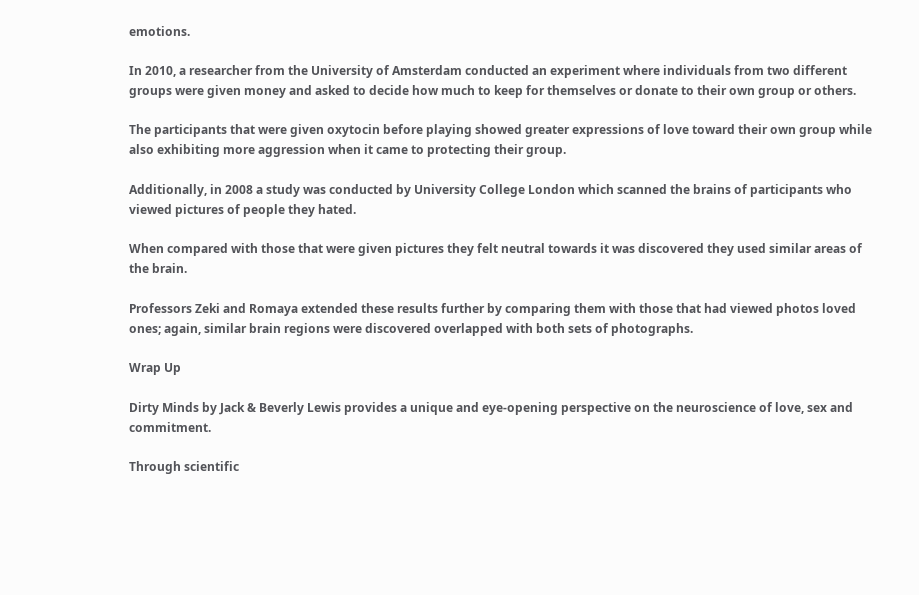emotions.

In 2010, a researcher from the University of Amsterdam conducted an experiment where individuals from two different groups were given money and asked to decide how much to keep for themselves or donate to their own group or others.

The participants that were given oxytocin before playing showed greater expressions of love toward their own group while also exhibiting more aggression when it came to protecting their group.

Additionally, in 2008 a study was conducted by University College London which scanned the brains of participants who viewed pictures of people they hated.

When compared with those that were given pictures they felt neutral towards it was discovered they used similar areas of the brain.

Professors Zeki and Romaya extended these results further by comparing them with those that had viewed photos loved ones; again, similar brain regions were discovered overlapped with both sets of photographs.

Wrap Up

Dirty Minds by Jack & Beverly Lewis provides a unique and eye-opening perspective on the neuroscience of love, sex and commitment.

Through scientific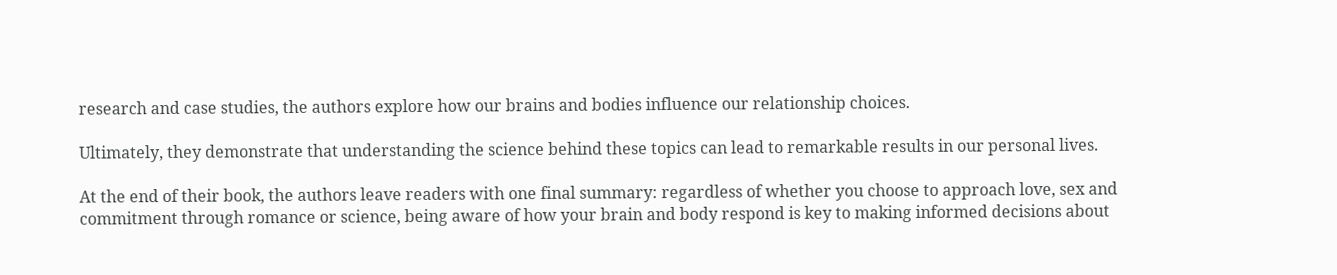research and case studies, the authors explore how our brains and bodies influence our relationship choices.

Ultimately, they demonstrate that understanding the science behind these topics can lead to remarkable results in our personal lives.

At the end of their book, the authors leave readers with one final summary: regardless of whether you choose to approach love, sex and commitment through romance or science, being aware of how your brain and body respond is key to making informed decisions about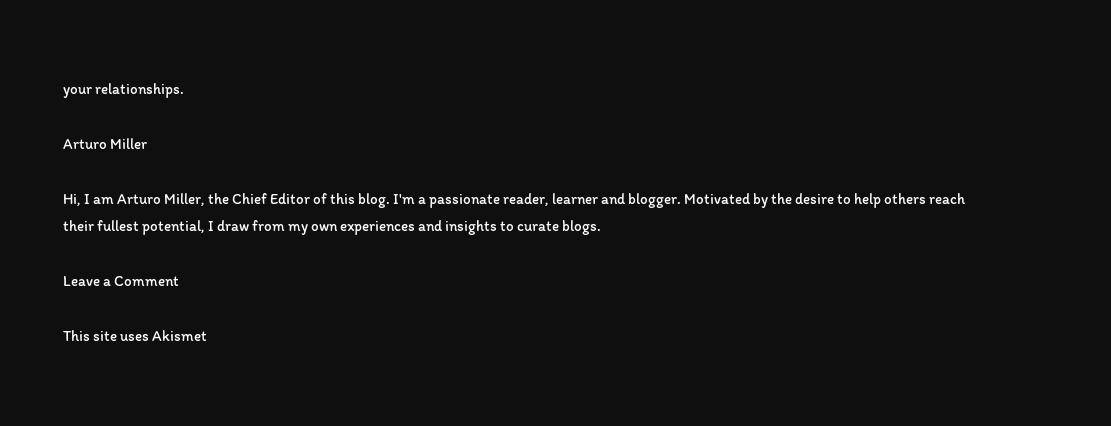your relationships.

Arturo Miller

Hi, I am Arturo Miller, the Chief Editor of this blog. I'm a passionate reader, learner and blogger. Motivated by the desire to help others reach their fullest potential, I draw from my own experiences and insights to curate blogs.

Leave a Comment

This site uses Akismet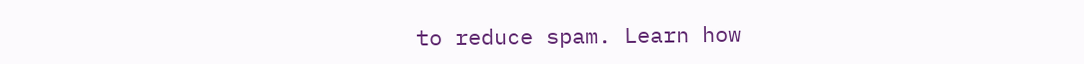to reduce spam. Learn how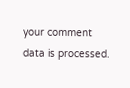your comment data is processed.